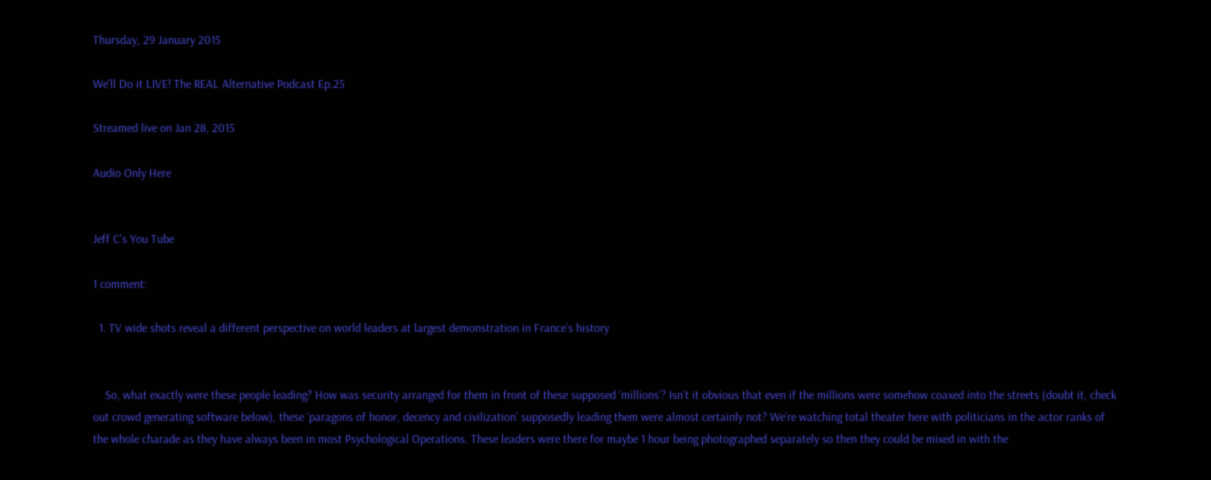Thursday, 29 January 2015

We'll Do it LIVE! The REAL Alternative Podcast Ep.25

Streamed live on Jan 28, 2015

Audio Only Here


Jeff C's You Tube

1 comment:

  1. TV wide shots reveal a different perspective on world leaders at largest demonstration in France’s history


    So, what exactly were these people leading? How was security arranged for them in front of these supposed ‘millions’? Isn’t it obvious that even if the millions were somehow coaxed into the streets (doubt it, check out crowd generating software below), these ‘paragons of honor, decency and civilization’ supposedly leading them were almost certainly not? We’re watching total theater here with politicians in the actor ranks of the whole charade as they have always been in most Psychological Operations. These leaders were there for maybe 1 hour being photographed separately so then they could be mixed in with the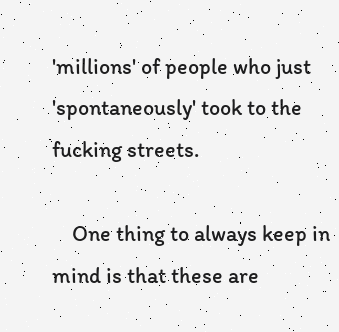'millions' of people who just 'spontaneously' took to the fucking streets.

    One thing to always keep in mind is that these are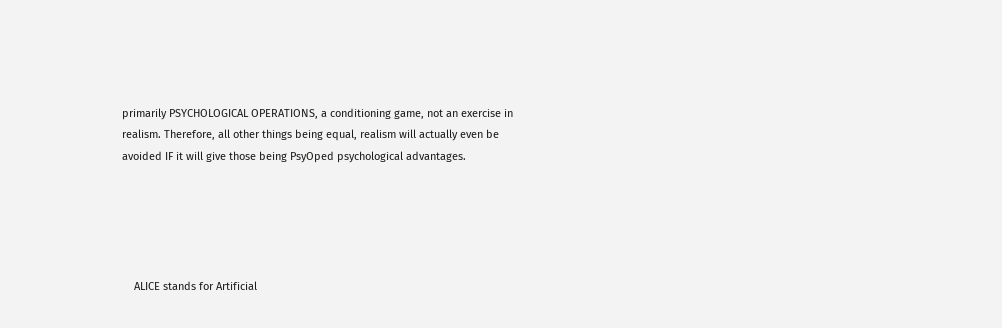primarily PSYCHOLOGICAL OPERATIONS, a conditioning game, not an exercise in realism. Therefore, all other things being equal, realism will actually even be avoided IF it will give those being PsyOped psychological advantages.





    ALICE stands for Artificial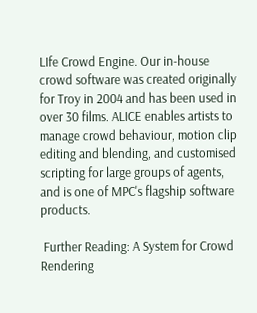LIfe Crowd Engine. Our in-house crowd software was created originally for Troy in 2004 and has been used in over 30 films. ALICE enables artists to manage crowd behaviour, motion clip editing and blending, and customised scripting for large groups of agents, and is one of MPC's flagship software products.

 Further Reading: A System for Crowd Rendering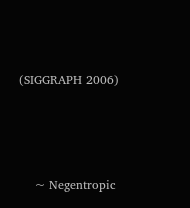(SIGGRAPH 2006)




    ~ Negentropic